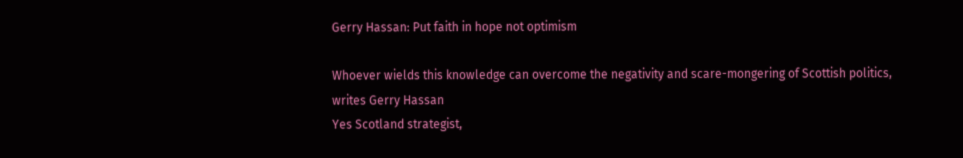Gerry Hassan: Put faith in hope not optimism

Whoever wields this knowledge can overcome the negativity and scare-mongering of Scottish politics, writes Gerry Hassan
Yes Scotland strategist,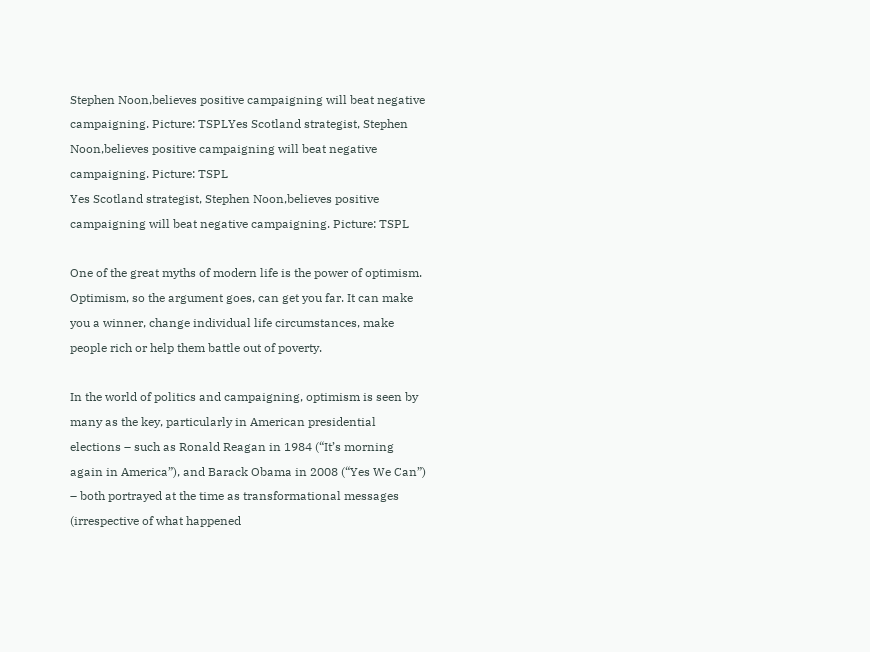Stephen Noon,believes positive campaigning will beat negative campaigning. Picture: TSPLYes Scotland strategist, Stephen Noon,believes positive campaigning will beat negative campaigning. Picture: TSPL
Yes Scotland strategist, Stephen Noon,believes positive campaigning will beat negative campaigning. Picture: TSPL

One of the great myths of modern life is the power of optimism. Optimism, so the argument goes, can get you far. It can make you a winner, change individual life circumstances, make people rich or help them battle out of poverty.

In the world of politics and campaigning, optimism is seen by many as the key, particularly in American presidential elections – such as Ronald Reagan in 1984 (“It’s morning again in America”), and Barack Obama in 2008 (“Yes We Can”) – both portrayed at the time as transformational messages (irrespective of what happened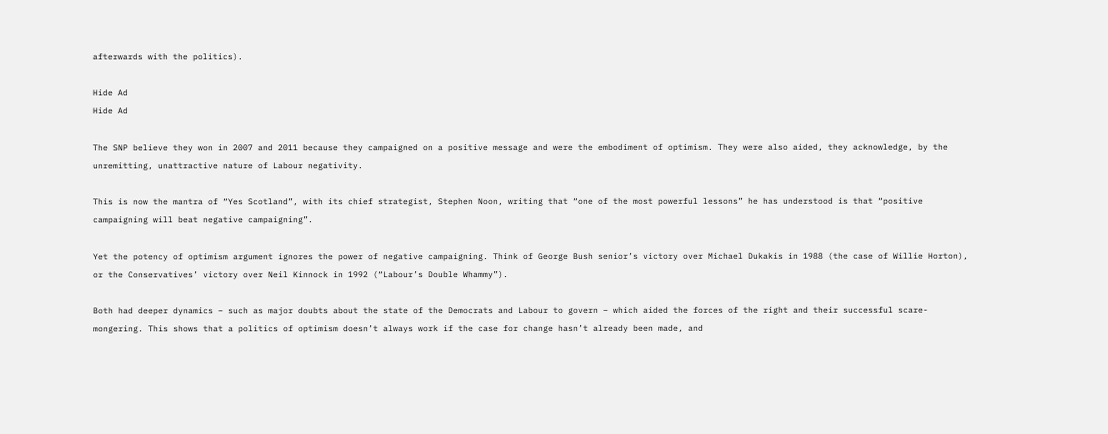afterwards with the politics).

Hide Ad
Hide Ad

The SNP believe they won in 2007 and 2011 because they campaigned on a positive message and were the embodiment of optimism. They were also aided, they acknowledge, by the unremitting, unattractive nature of Labour negativity.

This is now the mantra of “Yes Scotland”, with its chief strategist, Stephen Noon, writing that “one of the most powerful lessons” he has understood is that “positive campaigning will beat negative campaigning”.

Yet the potency of optimism argument ignores the power of negative campaigning. Think of George Bush senior’s victory over Michael Dukakis in 1988 (the case of Willie Horton), or the Conservatives’ victory over Neil Kinnock in 1992 (“Labour’s Double Whammy”).

Both had deeper dynamics – such as major doubts about the state of the Democrats and Labour to govern – which aided the forces of the right and their successful scare-mongering. This shows that a politics of optimism doesn’t always work if the case for change hasn’t already been made, and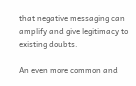that negative messaging can amplify and give legitimacy to existing doubts.

An even more common and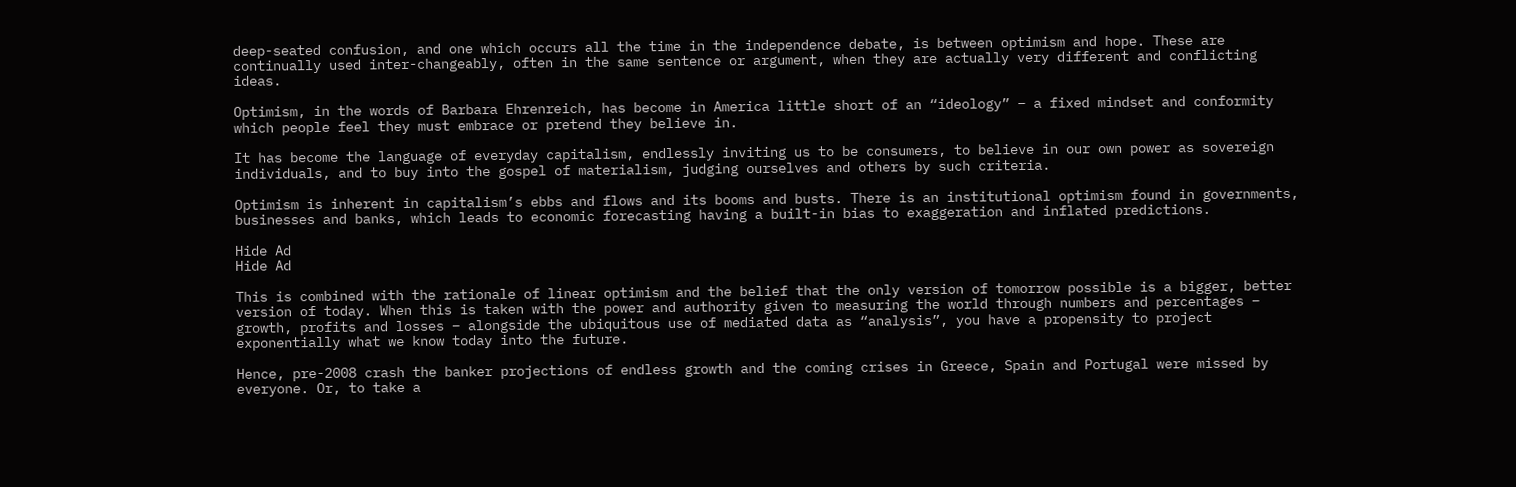deep-seated confusion, and one which occurs all the time in the independence debate, is between optimism and hope. These are continually used inter-changeably, often in the same sentence or argument, when they are actually very different and conflicting ideas.

Optimism, in the words of Barbara Ehrenreich, has become in America little short of an “ideology” – a fixed mindset and conformity which people feel they must embrace or pretend they believe in.

It has become the language of everyday capitalism, endlessly inviting us to be consumers, to believe in our own power as sovereign individuals, and to buy into the gospel of materialism, judging ourselves and others by such criteria.

Optimism is inherent in capitalism’s ebbs and flows and its booms and busts. There is an institutional optimism found in governments, businesses and banks, which leads to economic forecasting having a built-in bias to exaggeration and inflated predictions.

Hide Ad
Hide Ad

This is combined with the rationale of linear optimism and the belief that the only version of tomorrow possible is a bigger, better version of today. When this is taken with the power and authority given to measuring the world through numbers and percentages – growth, profits and losses – alongside the ubiquitous use of mediated data as “analysis”, you have a propensity to project exponentially what we know today into the future.

Hence, pre-2008 crash the banker projections of endless growth and the coming crises in Greece, Spain and Portugal were missed by everyone. Or, to take a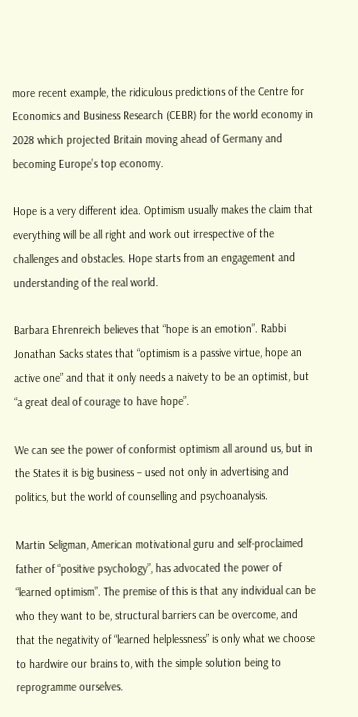more recent example, the ridiculous predictions of the Centre for Economics and Business Research (CEBR) for the world economy in 2028 which projected Britain moving ahead of Germany and becoming Europe’s top economy.

Hope is a very different idea. Optimism usually makes the claim that everything will be all right and work out irrespective of the challenges and obstacles. Hope starts from an engagement and understanding of the real world.

Barbara Ehrenreich believes that “hope is an emotion”. Rabbi Jonathan Sacks states that “optimism is a passive virtue, hope an active one” and that it only needs a naivety to be an optimist, but “a great deal of courage to have hope”.

We can see the power of conformist optimism all around us, but in the States it is big business – used not only in advertising and politics, but the world of counselling and psychoanalysis.

Martin Seligman, American motivational guru and self-proclaimed father of “positive psychology”, has advocated the power of “learned optimism”. The premise of this is that any individual can be who they want to be, structural barriers can be overcome, and that the negativity of “learned helplessness” is only what we choose to hardwire our brains to, with the simple solution being to reprogramme ourselves.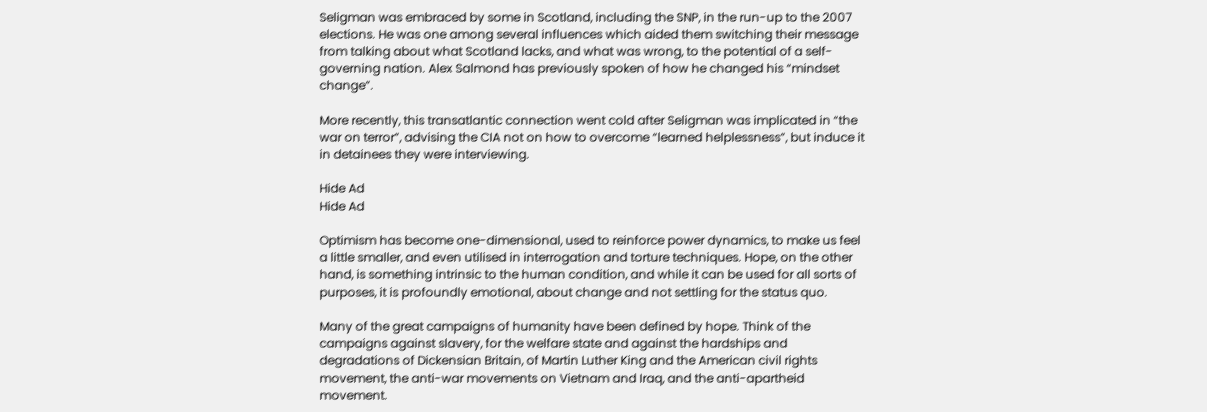Seligman was embraced by some in Scotland, including the SNP, in the run-up to the 2007 elections. He was one among several influences which aided them switching their message from talking about what Scotland lacks, and what was wrong, to the potential of a self-governing nation. Alex Salmond has previously spoken of how he changed his “mindset change”.

More recently, this transatlantic connection went cold after Seligman was implicated in “the war on terror”, advising the CIA not on how to overcome “learned helplessness”, but induce it in detainees they were interviewing.

Hide Ad
Hide Ad

Optimism has become one-dimensional, used to reinforce power dynamics, to make us feel a little smaller, and even utilised in interrogation and torture techniques. Hope, on the other hand, is something intrinsic to the human condition, and while it can be used for all sorts of purposes, it is profoundly emotional, about change and not settling for the status quo.

Many of the great campaigns of humanity have been defined by hope. Think of the campaigns against slavery, for the welfare state and against the hardships and degradations of Dickensian Britain, of Martin Luther King and the American civil rights movement, the anti-war movements on Vietnam and Iraq, and the anti-apartheid movement.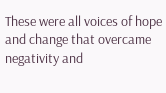These were all voices of hope and change that overcame negativity and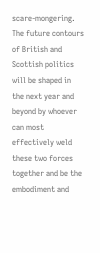scare-mongering. The future contours of British and Scottish politics will be shaped in the next year and beyond by whoever can most effectively weld these two forces together and be the embodiment and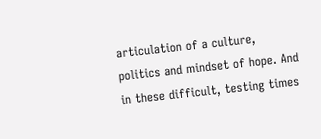articulation of a culture, politics and mindset of hope. And in these difficult, testing times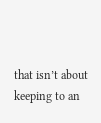that isn’t about keeping to an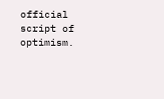official script of optimism.